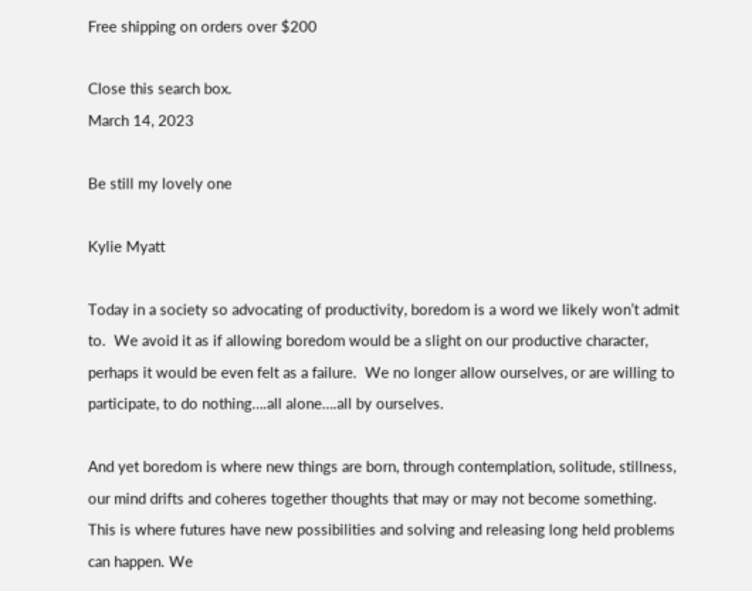Free shipping on orders over $200

Close this search box.
March 14, 2023

Be still my lovely one

Kylie Myatt

Today in a society so advocating of productivity, boredom is a word we likely won’t admit to.  We avoid it as if allowing boredom would be a slight on our productive character, perhaps it would be even felt as a failure.  We no longer allow ourselves, or are willing to participate, to do nothing….all alone….all by ourselves.

And yet boredom is where new things are born, through contemplation, solitude, stillness, our mind drifts and coheres together thoughts that may or may not become something.  This is where futures have new possibilities and solving and releasing long held problems can happen. We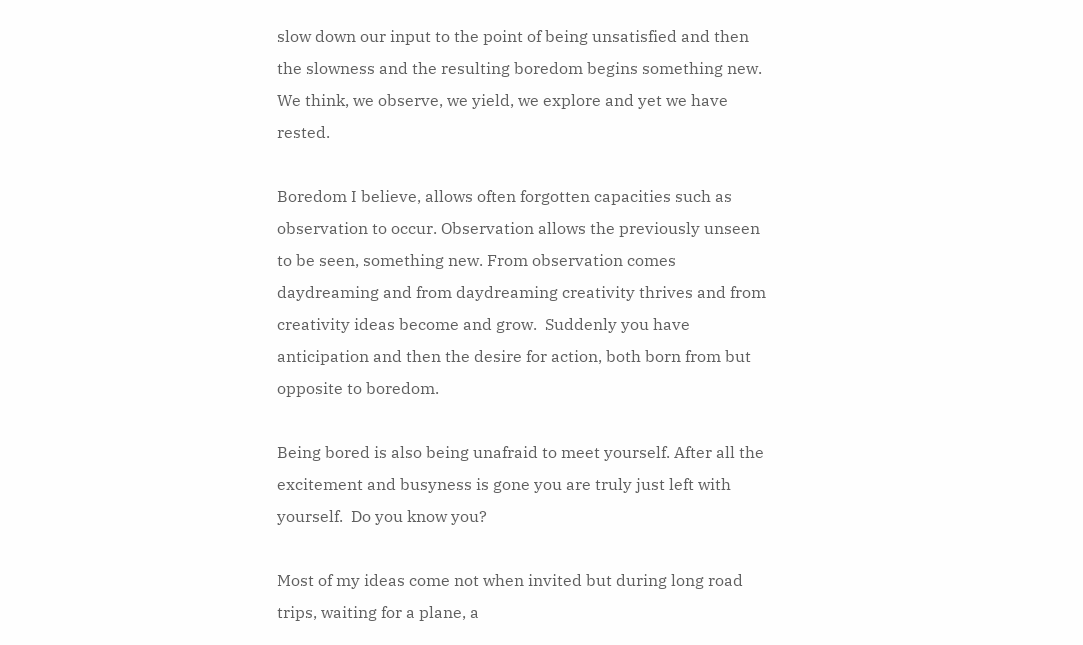slow down our input to the point of being unsatisfied and then the slowness and the resulting boredom begins something new.  We think, we observe, we yield, we explore and yet we have rested.

Boredom I believe, allows often forgotten capacities such as observation to occur. Observation allows the previously unseen to be seen, something new. From observation comes daydreaming and from daydreaming creativity thrives and from creativity ideas become and grow.  Suddenly you have anticipation and then the desire for action, both born from but opposite to boredom.

Being bored is also being unafraid to meet yourself. After all the excitement and busyness is gone you are truly just left with yourself.  Do you know you?

Most of my ideas come not when invited but during long road trips, waiting for a plane, a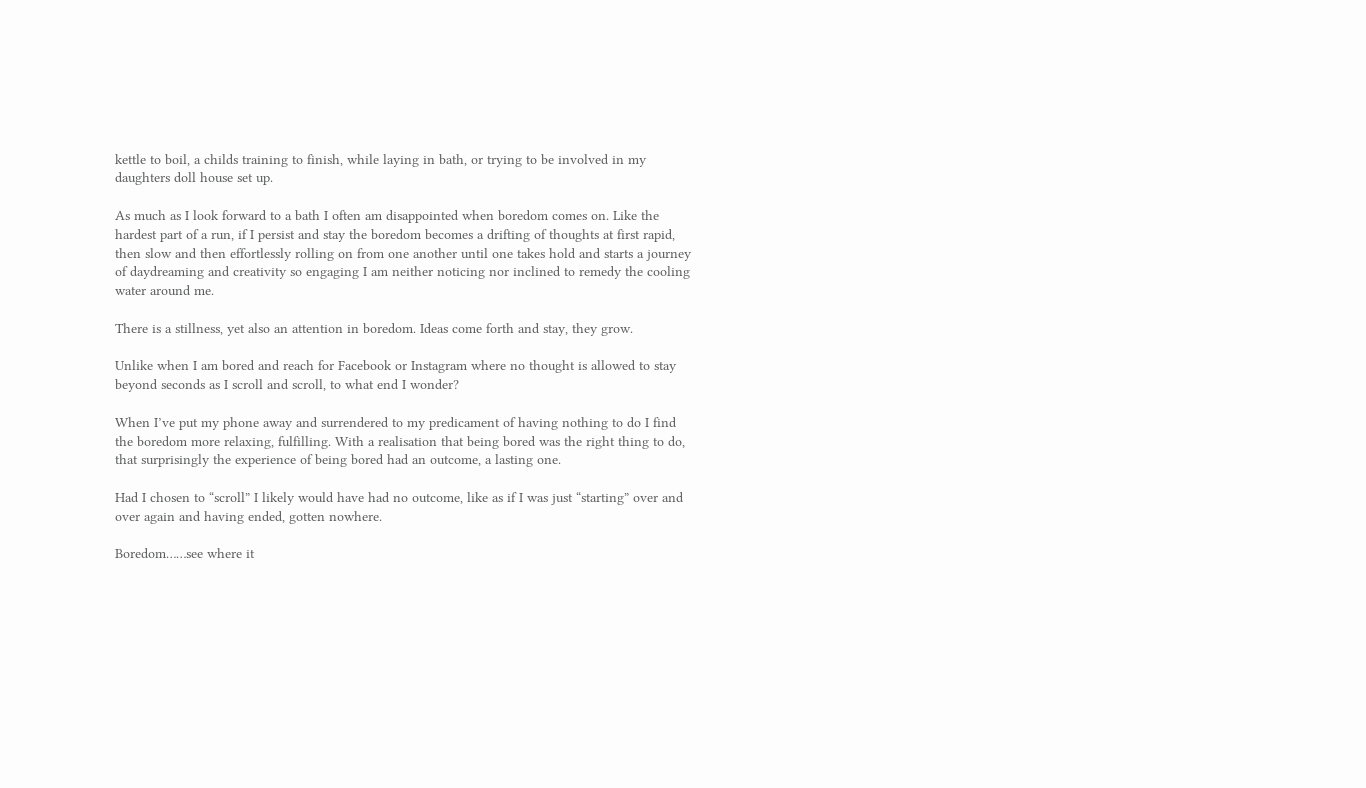kettle to boil, a childs training to finish, while laying in bath, or trying to be involved in my daughters doll house set up.

As much as I look forward to a bath I often am disappointed when boredom comes on. Like the hardest part of a run, if I persist and stay the boredom becomes a drifting of thoughts at first rapid, then slow and then effortlessly rolling on from one another until one takes hold and starts a journey of daydreaming and creativity so engaging I am neither noticing nor inclined to remedy the cooling water around me.

There is a stillness, yet also an attention in boredom. Ideas come forth and stay, they grow.

Unlike when I am bored and reach for Facebook or Instagram where no thought is allowed to stay beyond seconds as I scroll and scroll, to what end I wonder?

When I’ve put my phone away and surrendered to my predicament of having nothing to do I find the boredom more relaxing, fulfilling. With a realisation that being bored was the right thing to do, that surprisingly the experience of being bored had an outcome, a lasting one.

Had I chosen to “scroll” I likely would have had no outcome, like as if I was just “starting” over and over again and having ended, gotten nowhere.

Boredom……see where it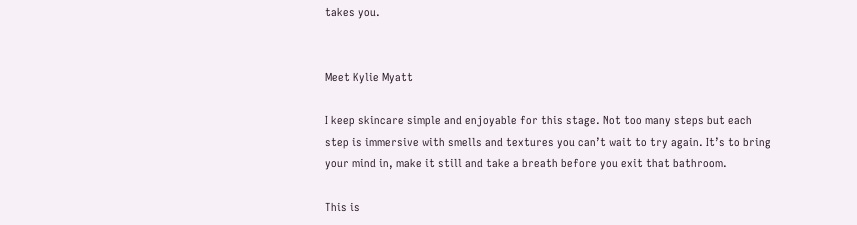takes you.


Meet Kylie Myatt

I keep skincare simple and enjoyable for this stage. Not too many steps but each step is immersive with smells and textures you can’t wait to try again. It’s to bring your mind in, make it still and take a breath before you exit that bathroom.

This is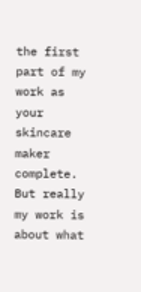the first part of my work as your skincare maker complete. But really my work is about what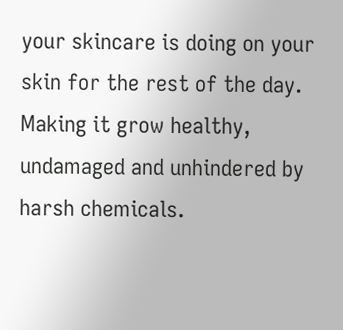your skincare is doing on your skin for the rest of the day. Making it grow healthy, undamaged and unhindered by harsh chemicals.